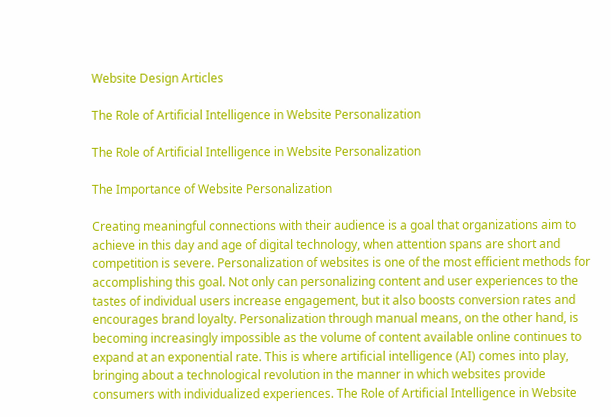Website Design Articles

The Role of Artificial Intelligence in Website Personalization

The Role of Artificial Intelligence in Website Personalization

The Importance of Website Personalization

Creating meaningful connections with their audience is a goal that organizations aim to achieve in this day and age of digital technology, when attention spans are short and competition is severe. Personalization of websites is one of the most efficient methods for accomplishing this goal. Not only can personalizing content and user experiences to the tastes of individual users increase engagement, but it also boosts conversion rates and encourages brand loyalty. Personalization through manual means, on the other hand, is becoming increasingly impossible as the volume of content available online continues to expand at an exponential rate. This is where artificial intelligence (AI) comes into play, bringing about a technological revolution in the manner in which websites provide consumers with individualized experiences. The Role of Artificial Intelligence in Website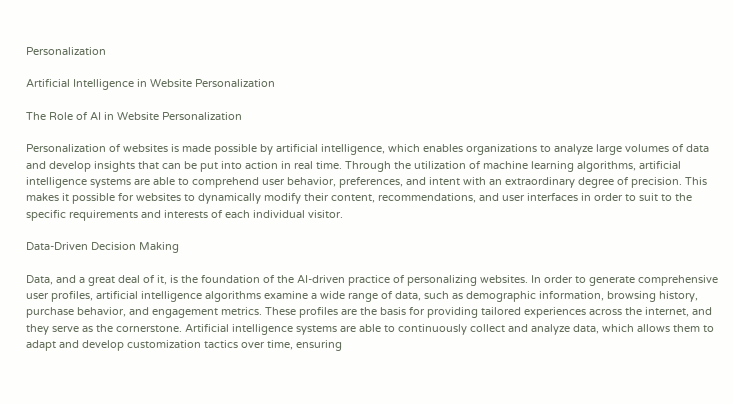Personalization

Artificial Intelligence in Website Personalization

The Role of AI in Website Personalization

Personalization of websites is made possible by artificial intelligence, which enables organizations to analyze large volumes of data and develop insights that can be put into action in real time. Through the utilization of machine learning algorithms, artificial intelligence systems are able to comprehend user behavior, preferences, and intent with an extraordinary degree of precision. This makes it possible for websites to dynamically modify their content, recommendations, and user interfaces in order to suit to the specific requirements and interests of each individual visitor.

Data-Driven Decision Making

Data, and a great deal of it, is the foundation of the AI-driven practice of personalizing websites. In order to generate comprehensive user profiles, artificial intelligence algorithms examine a wide range of data, such as demographic information, browsing history, purchase behavior, and engagement metrics. These profiles are the basis for providing tailored experiences across the internet, and they serve as the cornerstone. Artificial intelligence systems are able to continuously collect and analyze data, which allows them to adapt and develop customization tactics over time, ensuring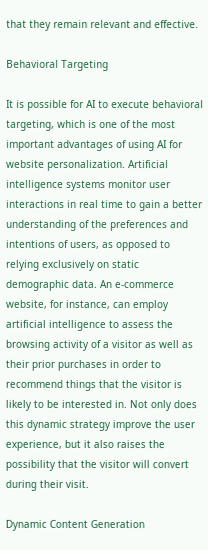that they remain relevant and effective.

Behavioral Targeting

It is possible for AI to execute behavioral targeting, which is one of the most important advantages of using AI for website personalization. Artificial intelligence systems monitor user interactions in real time to gain a better understanding of the preferences and intentions of users, as opposed to relying exclusively on static demographic data. An e-commerce website, for instance, can employ artificial intelligence to assess the browsing activity of a visitor as well as their prior purchases in order to recommend things that the visitor is likely to be interested in. Not only does this dynamic strategy improve the user experience, but it also raises the possibility that the visitor will convert during their visit.

Dynamic Content Generation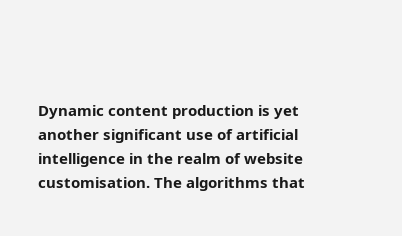Dynamic content production is yet another significant use of artificial intelligence in the realm of website customisation. The algorithms that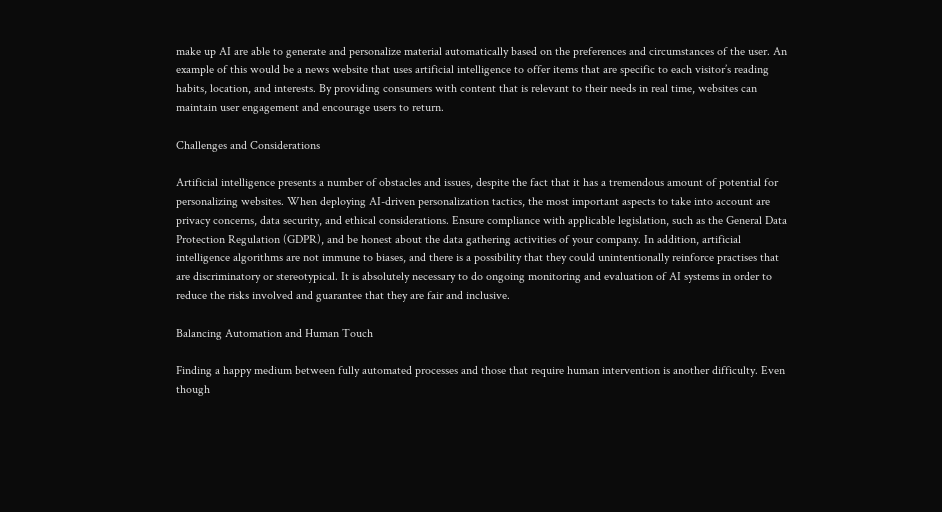make up AI are able to generate and personalize material automatically based on the preferences and circumstances of the user. An example of this would be a news website that uses artificial intelligence to offer items that are specific to each visitor’s reading habits, location, and interests. By providing consumers with content that is relevant to their needs in real time, websites can maintain user engagement and encourage users to return.

Challenges and Considerations

Artificial intelligence presents a number of obstacles and issues, despite the fact that it has a tremendous amount of potential for personalizing websites. When deploying AI-driven personalization tactics, the most important aspects to take into account are privacy concerns, data security, and ethical considerations. Ensure compliance with applicable legislation, such as the General Data Protection Regulation (GDPR), and be honest about the data gathering activities of your company. In addition, artificial intelligence algorithms are not immune to biases, and there is a possibility that they could unintentionally reinforce practises that are discriminatory or stereotypical. It is absolutely necessary to do ongoing monitoring and evaluation of AI systems in order to reduce the risks involved and guarantee that they are fair and inclusive.

Balancing Automation and Human Touch

Finding a happy medium between fully automated processes and those that require human intervention is another difficulty. Even though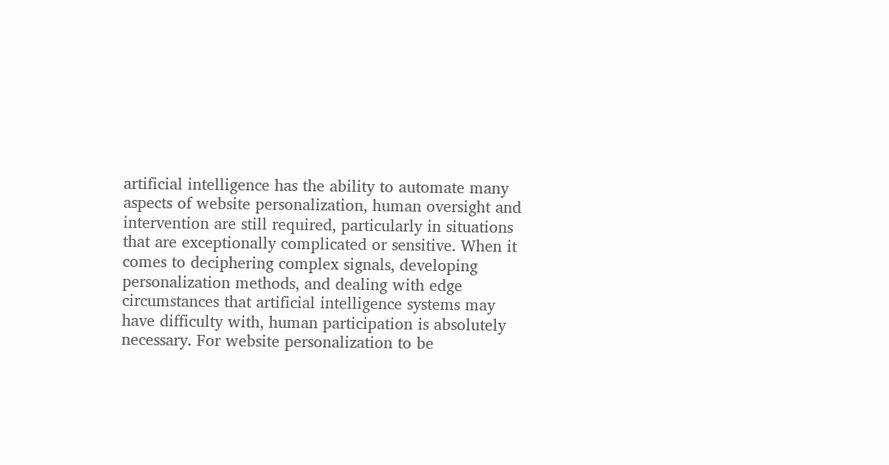artificial intelligence has the ability to automate many aspects of website personalization, human oversight and intervention are still required, particularly in situations that are exceptionally complicated or sensitive. When it comes to deciphering complex signals, developing personalization methods, and dealing with edge circumstances that artificial intelligence systems may have difficulty with, human participation is absolutely necessary. For website personalization to be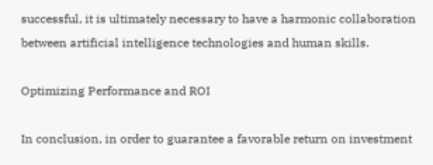successful, it is ultimately necessary to have a harmonic collaboration between artificial intelligence technologies and human skills.

Optimizing Performance and ROI

In conclusion, in order to guarantee a favorable return on investment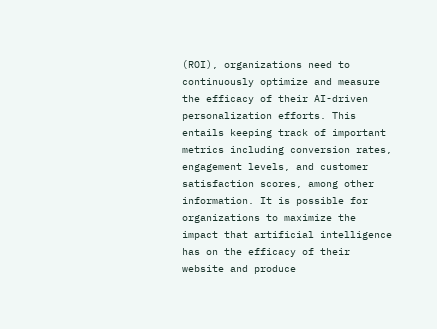(ROI), organizations need to continuously optimize and measure the efficacy of their AI-driven personalization efforts. This entails keeping track of important metrics including conversion rates, engagement levels, and customer satisfaction scores, among other information. It is possible for organizations to maximize the impact that artificial intelligence has on the efficacy of their website and produce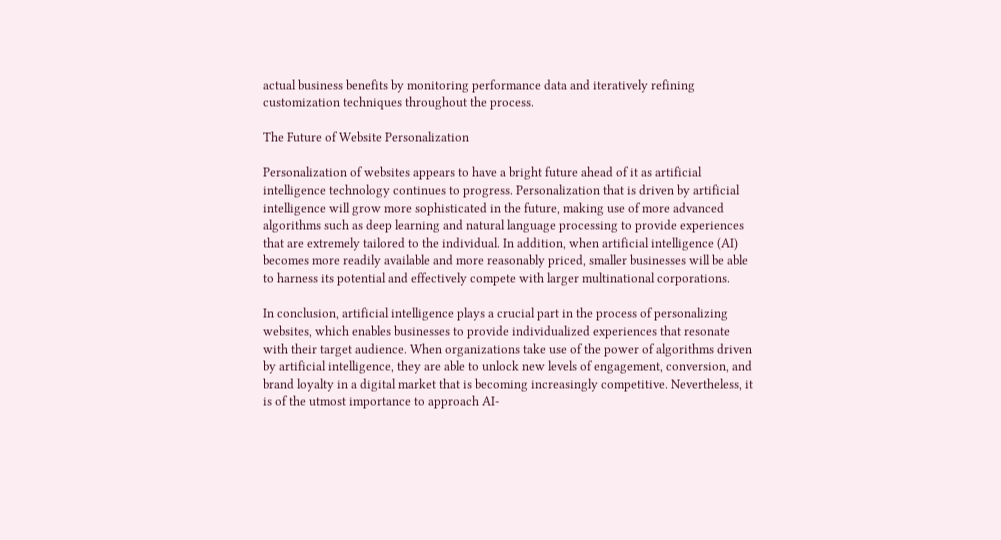actual business benefits by monitoring performance data and iteratively refining customization techniques throughout the process.

The Future of Website Personalization

Personalization of websites appears to have a bright future ahead of it as artificial intelligence technology continues to progress. Personalization that is driven by artificial intelligence will grow more sophisticated in the future, making use of more advanced algorithms such as deep learning and natural language processing to provide experiences that are extremely tailored to the individual. In addition, when artificial intelligence (AI) becomes more readily available and more reasonably priced, smaller businesses will be able to harness its potential and effectively compete with larger multinational corporations.

In conclusion, artificial intelligence plays a crucial part in the process of personalizing websites, which enables businesses to provide individualized experiences that resonate with their target audience. When organizations take use of the power of algorithms driven by artificial intelligence, they are able to unlock new levels of engagement, conversion, and brand loyalty in a digital market that is becoming increasingly competitive. Nevertheless, it is of the utmost importance to approach AI-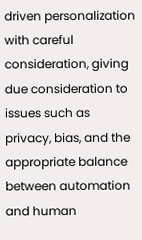driven personalization with careful consideration, giving due consideration to issues such as privacy, bias, and the appropriate balance between automation and human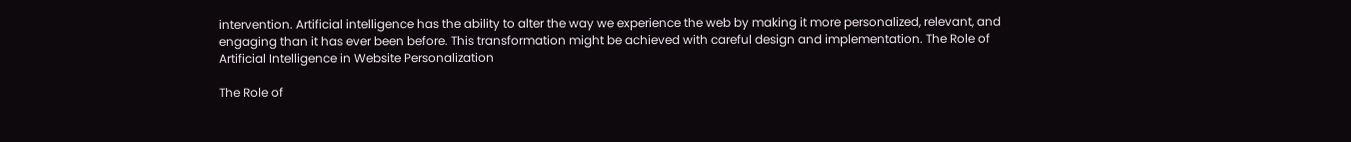intervention. Artificial intelligence has the ability to alter the way we experience the web by making it more personalized, relevant, and engaging than it has ever been before. This transformation might be achieved with careful design and implementation. The Role of Artificial Intelligence in Website Personalization

The Role of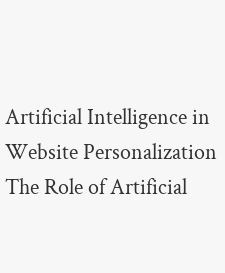Artificial Intelligence in Website Personalization
The Role of Artificial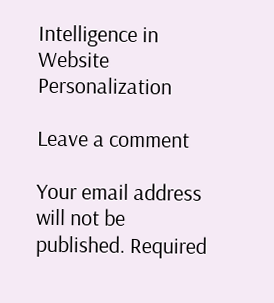Intelligence in Website Personalization

Leave a comment

Your email address will not be published. Required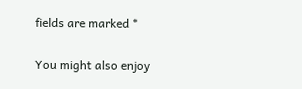fields are marked *

You might also enjoy